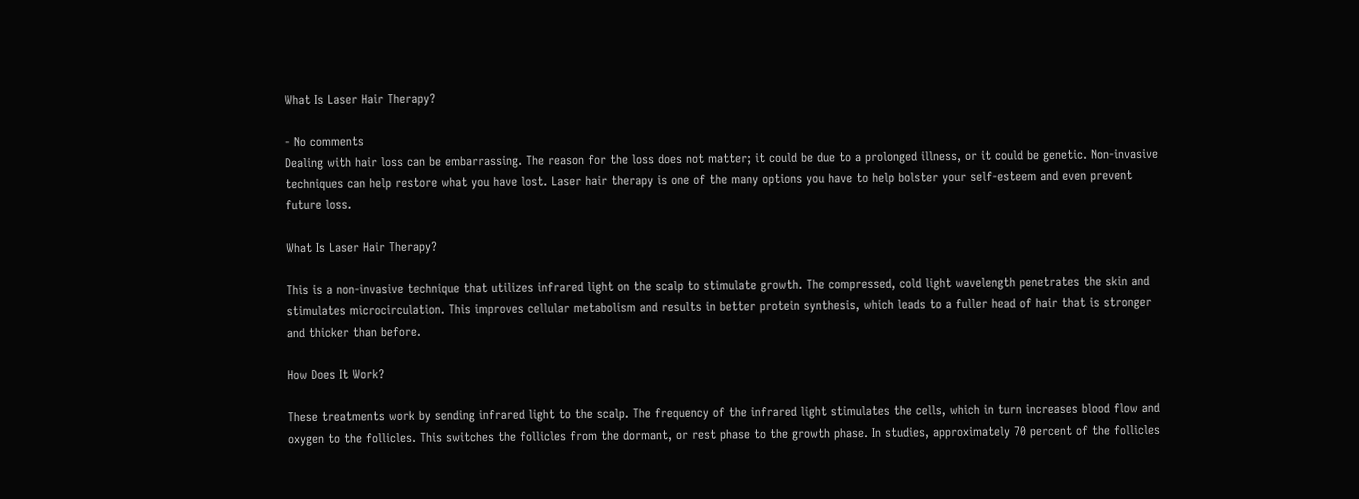What Is Laser Hair Therapy?

- No comments
Dealing with hair loss can be embarrassing. The reason for the loss does not matter; it could be due to a prolonged illness, or it could be genetic. Non-invasive techniques can help restore what you have lost. Laser hair therapy is one of the many options you have to help bolster your self-esteem and even prevent future loss.

What Is Laser Hair Therapy?

This is a non-invasive technique that utilizes infrared light on the scalp to stimulate growth. The compressed, cold light wavelength penetrates the skin and stimulates microcirculation. This improves cellular metabolism and results in better protein synthesis, which leads to a fuller head of hair that is stronger and thicker than before.

How Does It Work?

These treatments work by sending infrared light to the scalp. The frequency of the infrared light stimulates the cells, which in turn increases blood flow and oxygen to the follicles. This switches the follicles from the dormant, or rest phase to the growth phase. In studies, approximately 70 percent of the follicles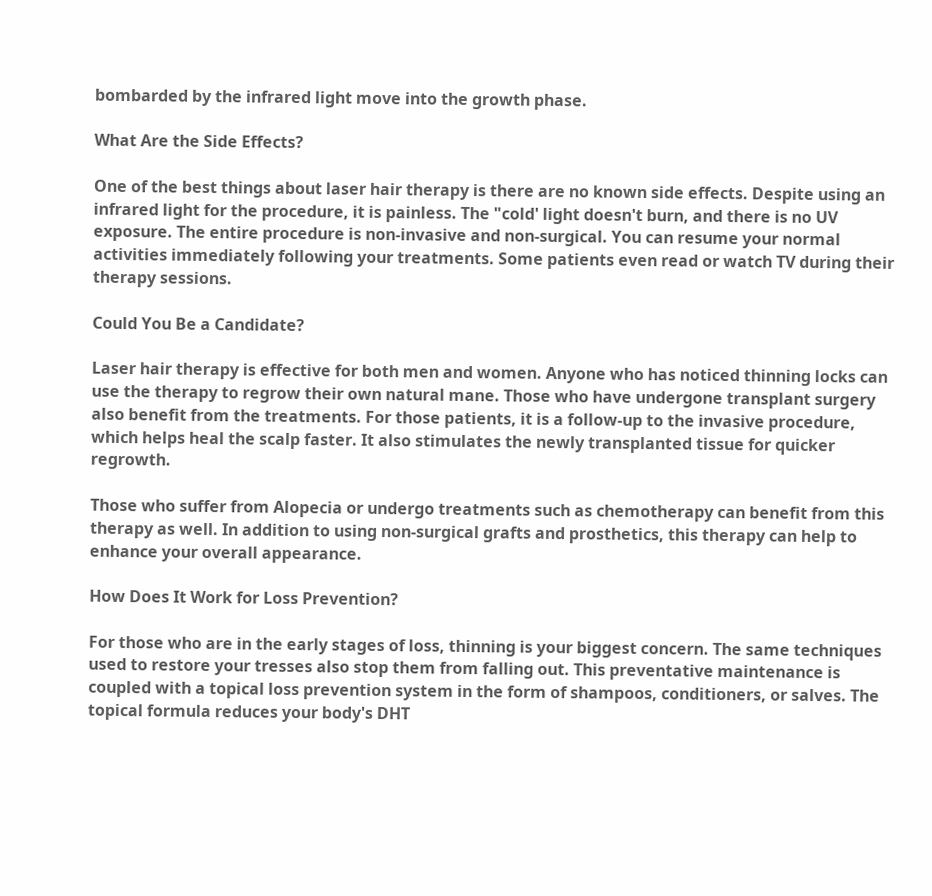bombarded by the infrared light move into the growth phase.

What Are the Side Effects?

One of the best things about laser hair therapy is there are no known side effects. Despite using an infrared light for the procedure, it is painless. The "cold' light doesn't burn, and there is no UV exposure. The entire procedure is non-invasive and non-surgical. You can resume your normal activities immediately following your treatments. Some patients even read or watch TV during their therapy sessions.

Could You Be a Candidate?

Laser hair therapy is effective for both men and women. Anyone who has noticed thinning locks can use the therapy to regrow their own natural mane. Those who have undergone transplant surgery also benefit from the treatments. For those patients, it is a follow-up to the invasive procedure, which helps heal the scalp faster. It also stimulates the newly transplanted tissue for quicker regrowth.

Those who suffer from Alopecia or undergo treatments such as chemotherapy can benefit from this therapy as well. In addition to using non-surgical grafts and prosthetics, this therapy can help to enhance your overall appearance.

How Does It Work for Loss Prevention?

For those who are in the early stages of loss, thinning is your biggest concern. The same techniques used to restore your tresses also stop them from falling out. This preventative maintenance is coupled with a topical loss prevention system in the form of shampoos, conditioners, or salves. The topical formula reduces your body's DHT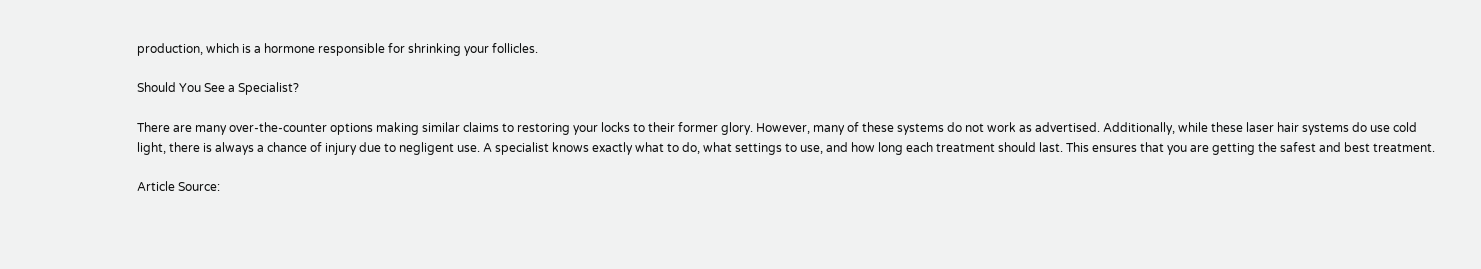production, which is a hormone responsible for shrinking your follicles.

Should You See a Specialist?

There are many over-the-counter options making similar claims to restoring your locks to their former glory. However, many of these systems do not work as advertised. Additionally, while these laser hair systems do use cold light, there is always a chance of injury due to negligent use. A specialist knows exactly what to do, what settings to use, and how long each treatment should last. This ensures that you are getting the safest and best treatment.

Article Source: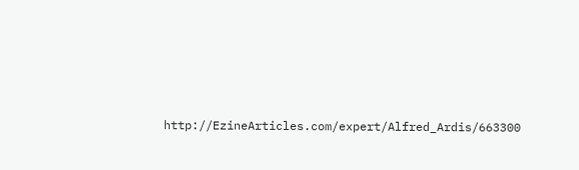http://EzineArticles.com/expert/Alfred_Ardis/663300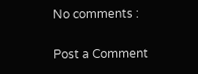No comments :

Post a Comment